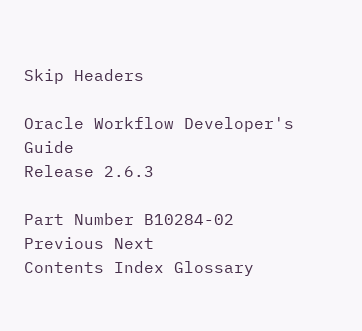Skip Headers

Oracle Workflow Developer's Guide
Release 2.6.3

Part Number B10284-02
Previous Next       Contents Index Glossary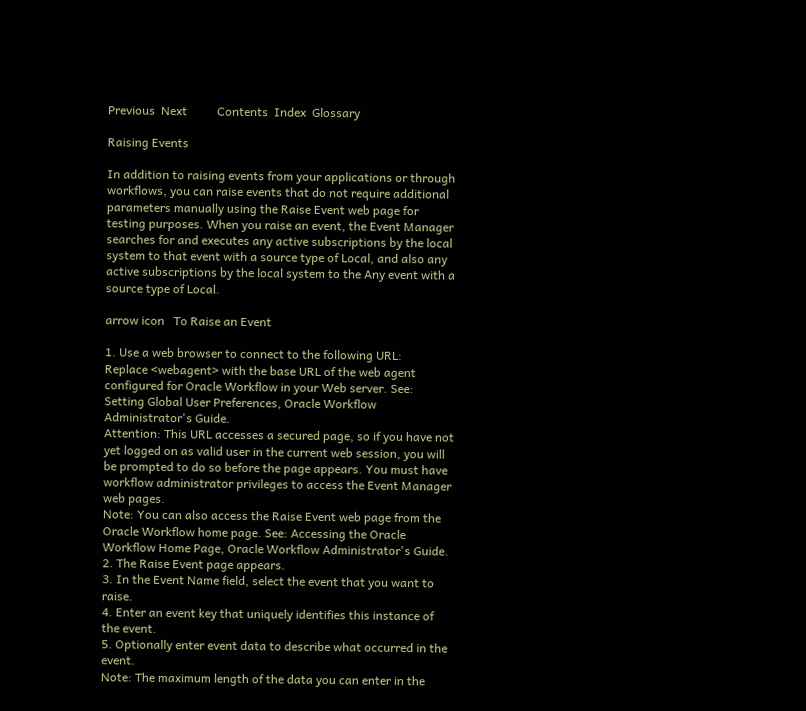Previous  Next          Contents  Index  Glossary

Raising Events

In addition to raising events from your applications or through workflows, you can raise events that do not require additional parameters manually using the Raise Event web page for testing purposes. When you raise an event, the Event Manager searches for and executes any active subscriptions by the local system to that event with a source type of Local, and also any active subscriptions by the local system to the Any event with a source type of Local.

arrow icon   To Raise an Event

1. Use a web browser to connect to the following URL:
Replace <webagent> with the base URL of the web agent configured for Oracle Workflow in your Web server. See: Setting Global User Preferences, Oracle Workflow Administrator's Guide.
Attention: This URL accesses a secured page, so if you have not yet logged on as valid user in the current web session, you will be prompted to do so before the page appears. You must have workflow administrator privileges to access the Event Manager web pages.
Note: You can also access the Raise Event web page from the Oracle Workflow home page. See: Accessing the Oracle Workflow Home Page, Oracle Workflow Administrator's Guide.
2. The Raise Event page appears.
3. In the Event Name field, select the event that you want to raise.
4. Enter an event key that uniquely identifies this instance of the event.
5. Optionally enter event data to describe what occurred in the event.
Note: The maximum length of the data you can enter in the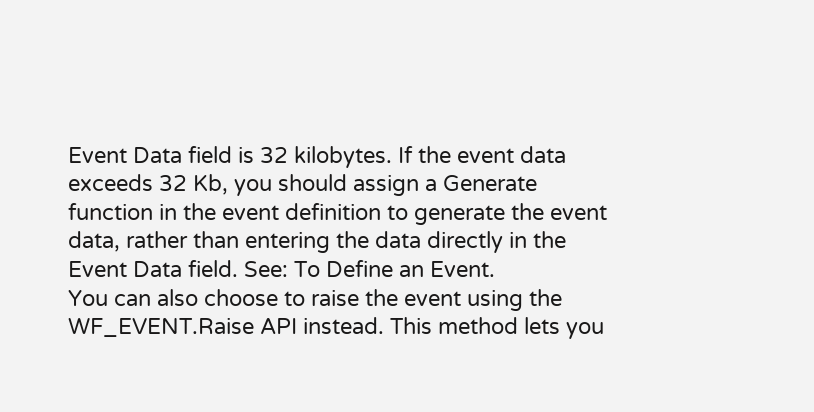Event Data field is 32 kilobytes. If the event data exceeds 32 Kb, you should assign a Generate function in the event definition to generate the event data, rather than entering the data directly in the Event Data field. See: To Define an Event.
You can also choose to raise the event using the WF_EVENT.Raise API instead. This method lets you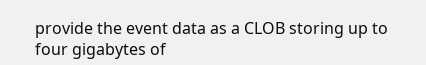provide the event data as a CLOB storing up to four gigabytes of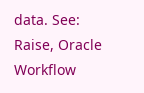data. See: Raise, Oracle Workflow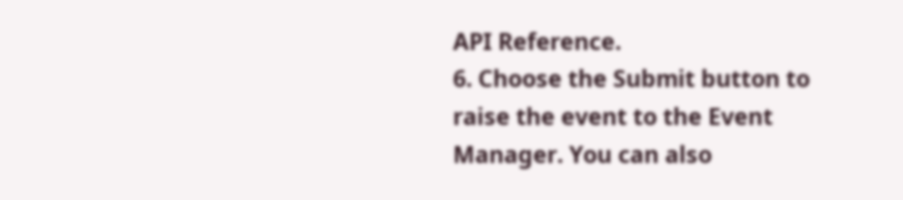API Reference.
6. Choose the Submit button to raise the event to the Event Manager. You can also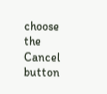choose the Cancel button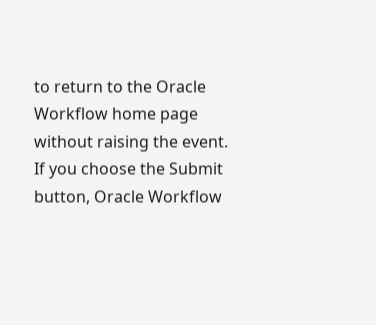to return to the Oracle Workflow home page without raising the event.
If you choose the Submit button, Oracle Workflow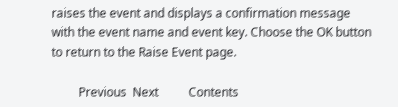raises the event and displays a confirmation message with the event name and event key. Choose the OK button to return to the Raise Event page.

         Previous  Next          Contents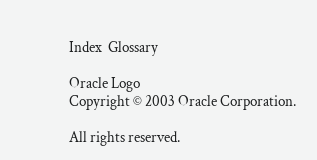Index  Glossary

Oracle Logo
Copyright © 2003 Oracle Corporation.

All rights reserved.